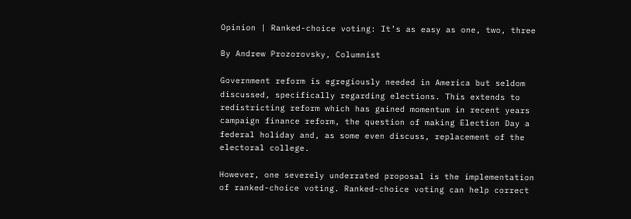Opinion | Ranked-choice voting: It’s as easy as one, two, three

By Andrew Prozorovsky, Columnist

Government reform is egregiously needed in America but seldom discussed, specifically regarding elections. This extends to redistricting reform which has gained momentum in recent years campaign finance reform, the question of making Election Day a federal holiday and, as some even discuss, replacement of the electoral college.

However, one severely underrated proposal is the implementation of ranked-choice voting. Ranked-choice voting can help correct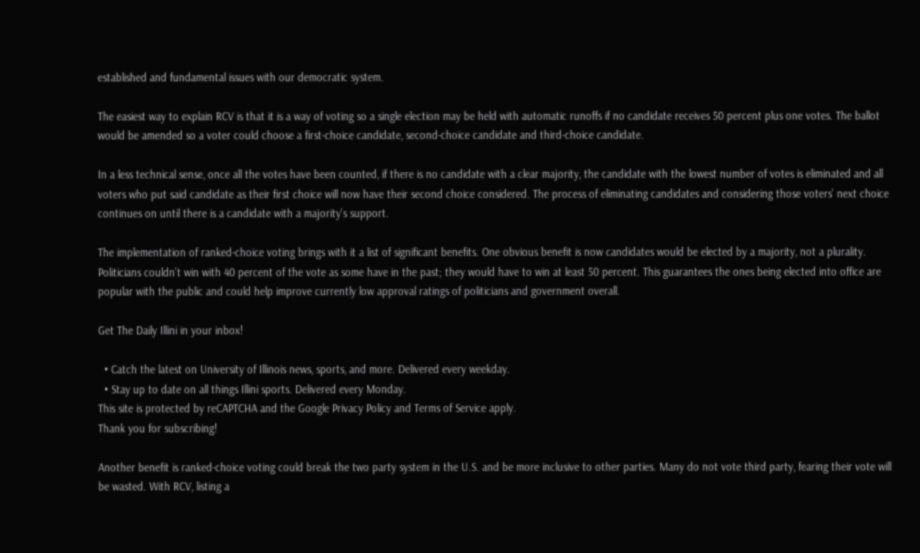established and fundamental issues with our democratic system.

The easiest way to explain RCV is that it is a way of voting so a single election may be held with automatic runoffs if no candidate receives 50 percent plus one votes. The ballot would be amended so a voter could choose a first-choice candidate, second-choice candidate and third-choice candidate.

In a less technical sense, once all the votes have been counted, if there is no candidate with a clear majority, the candidate with the lowest number of votes is eliminated and all voters who put said candidate as their first choice will now have their second choice considered. The process of eliminating candidates and considering those voters’ next choice continues on until there is a candidate with a majority’s support.

The implementation of ranked-choice voting brings with it a list of significant benefits. One obvious benefit is now candidates would be elected by a majority, not a plurality. Politicians couldn’t win with 40 percent of the vote as some have in the past; they would have to win at least 50 percent. This guarantees the ones being elected into office are popular with the public and could help improve currently low approval ratings of politicians and government overall.

Get The Daily Illini in your inbox!

  • Catch the latest on University of Illinois news, sports, and more. Delivered every weekday.
  • Stay up to date on all things Illini sports. Delivered every Monday.
This site is protected by reCAPTCHA and the Google Privacy Policy and Terms of Service apply.
Thank you for subscribing!

Another benefit is ranked-choice voting could break the two party system in the U.S. and be more inclusive to other parties. Many do not vote third party, fearing their vote will be wasted. With RCV, listing a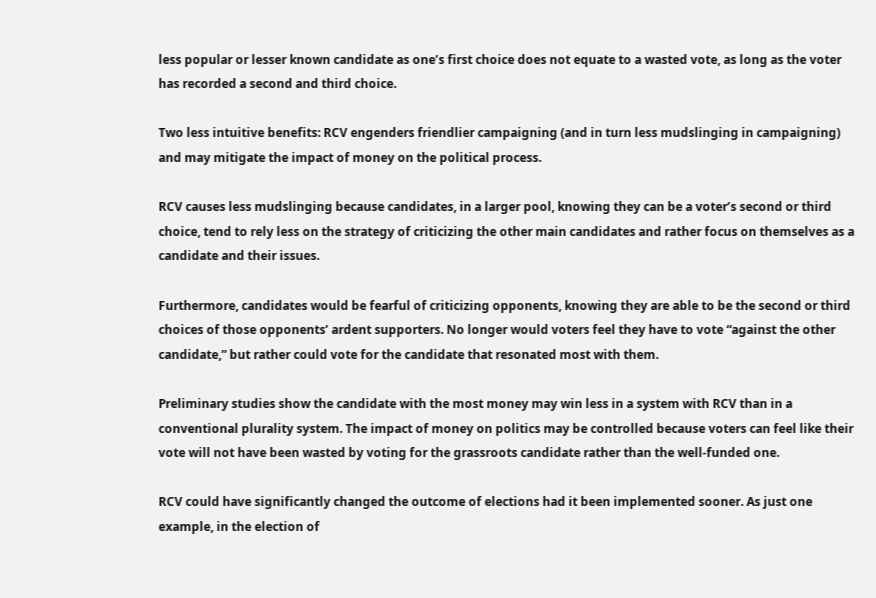less popular or lesser known candidate as one’s first choice does not equate to a wasted vote, as long as the voter has recorded a second and third choice.

Two less intuitive benefits: RCV engenders friendlier campaigning (and in turn less mudslinging in campaigning) and may mitigate the impact of money on the political process.

RCV causes less mudslinging because candidates, in a larger pool, knowing they can be a voter’s second or third choice, tend to rely less on the strategy of criticizing the other main candidates and rather focus on themselves as a candidate and their issues.

Furthermore, candidates would be fearful of criticizing opponents, knowing they are able to be the second or third choices of those opponents’ ardent supporters. No longer would voters feel they have to vote “against the other candidate,” but rather could vote for the candidate that resonated most with them.

Preliminary studies show the candidate with the most money may win less in a system with RCV than in a conventional plurality system. The impact of money on politics may be controlled because voters can feel like their vote will not have been wasted by voting for the grassroots candidate rather than the well-funded one.

RCV could have significantly changed the outcome of elections had it been implemented sooner. As just one example, in the election of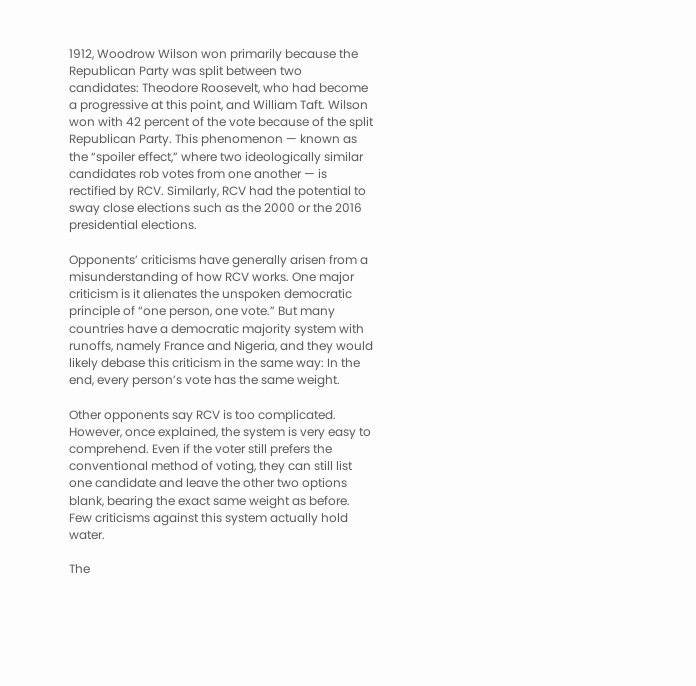1912, Woodrow Wilson won primarily because the Republican Party was split between two candidates: Theodore Roosevelt, who had become a progressive at this point, and William Taft. Wilson won with 42 percent of the vote because of the split Republican Party. This phenomenon — known as the “spoiler effect,” where two ideologically similar candidates rob votes from one another — is rectified by RCV. Similarly, RCV had the potential to sway close elections such as the 2000 or the 2016 presidential elections.

Opponents’ criticisms have generally arisen from a misunderstanding of how RCV works. One major criticism is it alienates the unspoken democratic principle of “one person, one vote.” But many countries have a democratic majority system with runoffs, namely France and Nigeria, and they would likely debase this criticism in the same way: In the end, every person’s vote has the same weight.

Other opponents say RCV is too complicated.  However, once explained, the system is very easy to comprehend. Even if the voter still prefers the conventional method of voting, they can still list one candidate and leave the other two options blank, bearing the exact same weight as before. Few criticisms against this system actually hold water.

The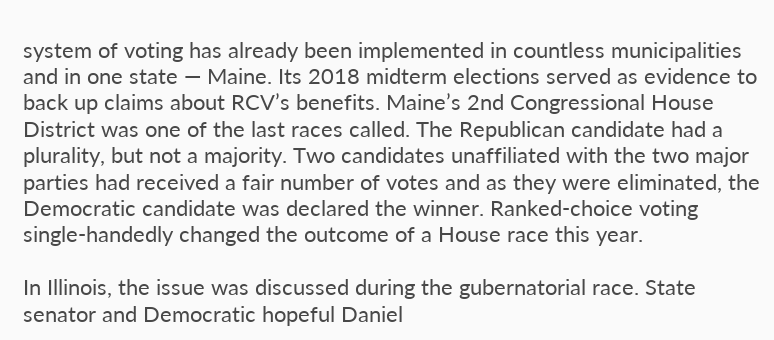system of voting has already been implemented in countless municipalities and in one state — Maine. Its 2018 midterm elections served as evidence to back up claims about RCV’s benefits. Maine’s 2nd Congressional House District was one of the last races called. The Republican candidate had a plurality, but not a majority. Two candidates unaffiliated with the two major parties had received a fair number of votes and as they were eliminated, the Democratic candidate was declared the winner. Ranked-choice voting single-handedly changed the outcome of a House race this year.

In Illinois, the issue was discussed during the gubernatorial race. State senator and Democratic hopeful Daniel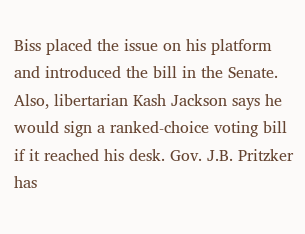Biss placed the issue on his platform and introduced the bill in the Senate. Also, libertarian Kash Jackson says he would sign a ranked-choice voting bill if it reached his desk. Gov. J.B. Pritzker has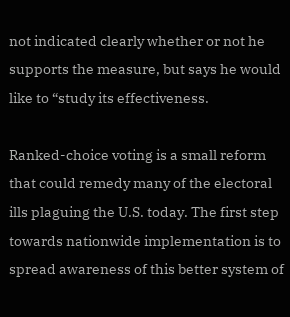not indicated clearly whether or not he supports the measure, but says he would like to “study its effectiveness.

Ranked-choice voting is a small reform that could remedy many of the electoral ills plaguing the U.S. today. The first step towards nationwide implementation is to spread awareness of this better system of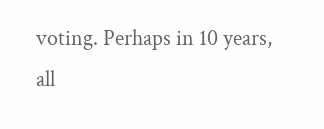voting. Perhaps in 10 years, all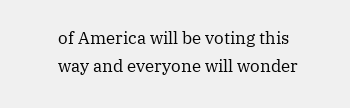of America will be voting this way and everyone will wonder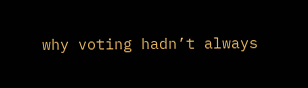why voting hadn’t always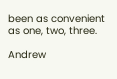been as convenient as one, two, three.

Andrew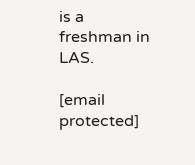is a freshman in LAS.

[email protected]